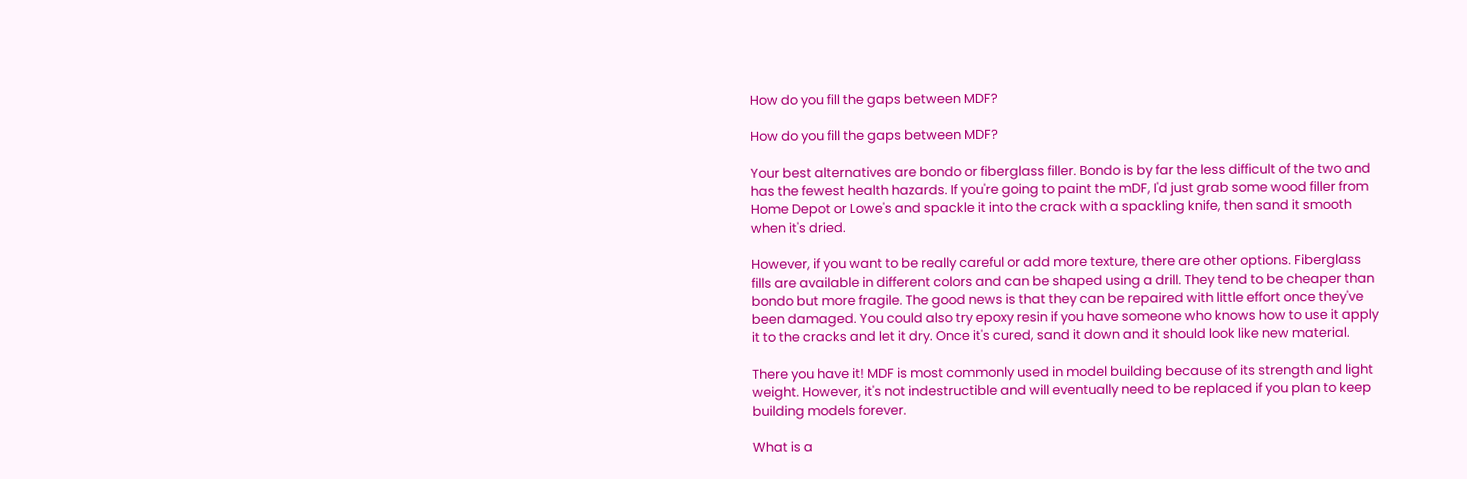How do you fill the gaps between MDF?

How do you fill the gaps between MDF?

Your best alternatives are bondo or fiberglass filler. Bondo is by far the less difficult of the two and has the fewest health hazards. If you're going to paint the mDF, I'd just grab some wood filler from Home Depot or Lowe's and spackle it into the crack with a spackling knife, then sand it smooth when it's dried.

However, if you want to be really careful or add more texture, there are other options. Fiberglass fills are available in different colors and can be shaped using a drill. They tend to be cheaper than bondo but more fragile. The good news is that they can be repaired with little effort once they've been damaged. You could also try epoxy resin if you have someone who knows how to use it apply it to the cracks and let it dry. Once it's cured, sand it down and it should look like new material.

There you have it! MDF is most commonly used in model building because of its strength and light weight. However, it's not indestructible and will eventually need to be replaced if you plan to keep building models forever.

What is a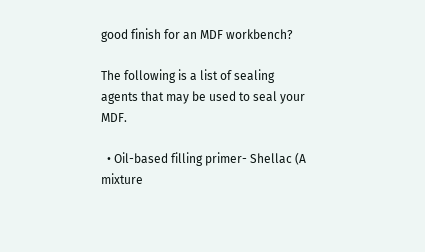good finish for an MDF workbench?

The following is a list of sealing agents that may be used to seal your MDF.

  • Oil-based filling primer- Shellac (A mixture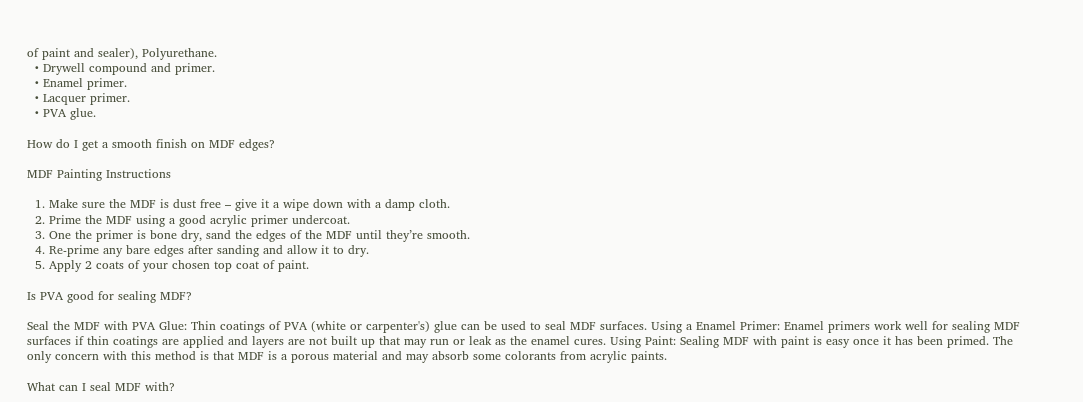of paint and sealer), Polyurethane.
  • Drywell compound and primer.
  • Enamel primer.
  • Lacquer primer.
  • PVA glue.

How do I get a smooth finish on MDF edges?

MDF Painting Instructions

  1. Make sure the MDF is dust free – give it a wipe down with a damp cloth.
  2. Prime the MDF using a good acrylic primer undercoat.
  3. One the primer is bone dry, sand the edges of the MDF until they’re smooth.
  4. Re-prime any bare edges after sanding and allow it to dry.
  5. Apply 2 coats of your chosen top coat of paint.

Is PVA good for sealing MDF?

Seal the MDF with PVA Glue: Thin coatings of PVA (white or carpenter's) glue can be used to seal MDF surfaces. Using a Enamel Primer: Enamel primers work well for sealing MDF surfaces if thin coatings are applied and layers are not built up that may run or leak as the enamel cures. Using Paint: Sealing MDF with paint is easy once it has been primed. The only concern with this method is that MDF is a porous material and may absorb some colorants from acrylic paints.

What can I seal MDF with?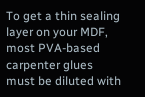To get a thin sealing layer on your MDF, most PVA-based carpenter glues must be diluted with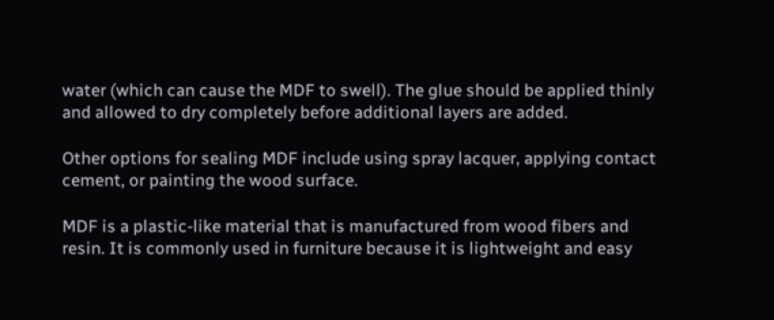water (which can cause the MDF to swell). The glue should be applied thinly and allowed to dry completely before additional layers are added.

Other options for sealing MDF include using spray lacquer, applying contact cement, or painting the wood surface.

MDF is a plastic-like material that is manufactured from wood fibers and resin. It is commonly used in furniture because it is lightweight and easy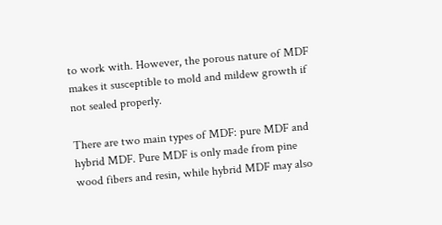to work with. However, the porous nature of MDF makes it susceptible to mold and mildew growth if not sealed properly.

There are two main types of MDF: pure MDF and hybrid MDF. Pure MDF is only made from pine wood fibers and resin, while hybrid MDF may also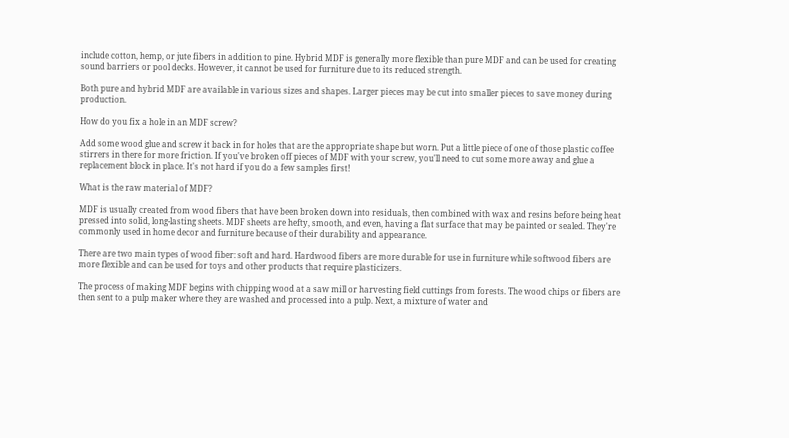include cotton, hemp, or jute fibers in addition to pine. Hybrid MDF is generally more flexible than pure MDF and can be used for creating sound barriers or pool decks. However, it cannot be used for furniture due to its reduced strength.

Both pure and hybrid MDF are available in various sizes and shapes. Larger pieces may be cut into smaller pieces to save money during production.

How do you fix a hole in an MDF screw?

Add some wood glue and screw it back in for holes that are the appropriate shape but worn. Put a little piece of one of those plastic coffee stirrers in there for more friction. If you've broken off pieces of MDF with your screw, you'll need to cut some more away and glue a replacement block in place. It's not hard if you do a few samples first!

What is the raw material of MDF?

MDF is usually created from wood fibers that have been broken down into residuals, then combined with wax and resins before being heat pressed into solid, long-lasting sheets. MDF sheets are hefty, smooth, and even, having a flat surface that may be painted or sealed. They're commonly used in home decor and furniture because of their durability and appearance.

There are two main types of wood fiber: soft and hard. Hardwood fibers are more durable for use in furniture while softwood fibers are more flexible and can be used for toys and other products that require plasticizers.

The process of making MDF begins with chipping wood at a saw mill or harvesting field cuttings from forests. The wood chips or fibers are then sent to a pulp maker where they are washed and processed into a pulp. Next, a mixture of water and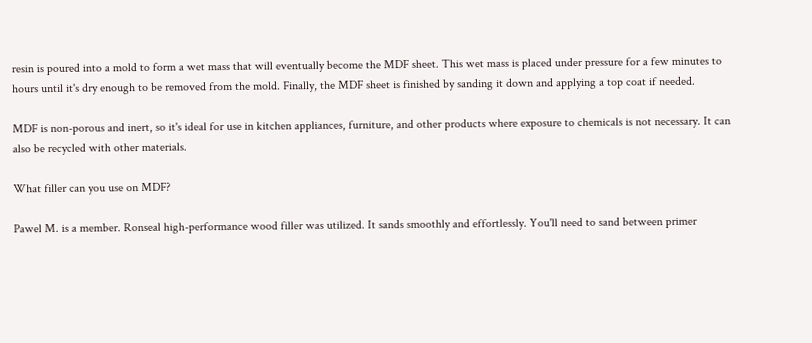resin is poured into a mold to form a wet mass that will eventually become the MDF sheet. This wet mass is placed under pressure for a few minutes to hours until it's dry enough to be removed from the mold. Finally, the MDF sheet is finished by sanding it down and applying a top coat if needed.

MDF is non-porous and inert, so it's ideal for use in kitchen appliances, furniture, and other products where exposure to chemicals is not necessary. It can also be recycled with other materials.

What filler can you use on MDF?

Pawel M. is a member. Ronseal high-performance wood filler was utilized. It sands smoothly and effortlessly. You'll need to sand between primer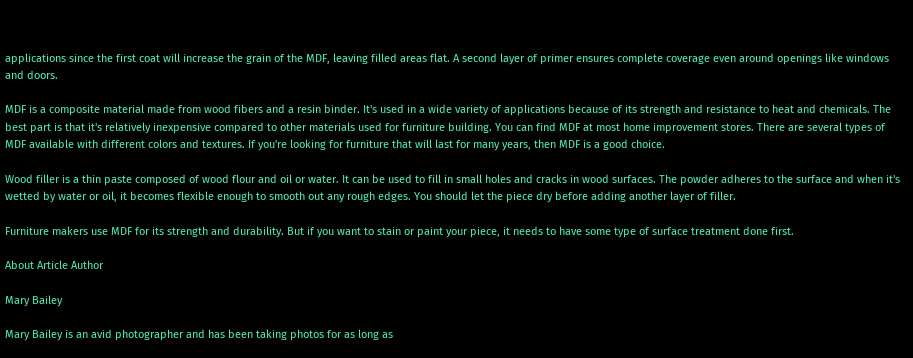applications since the first coat will increase the grain of the MDF, leaving filled areas flat. A second layer of primer ensures complete coverage even around openings like windows and doors.

MDF is a composite material made from wood fibers and a resin binder. It's used in a wide variety of applications because of its strength and resistance to heat and chemicals. The best part is that it's relatively inexpensive compared to other materials used for furniture building. You can find MDF at most home improvement stores. There are several types of MDF available with different colors and textures. If you're looking for furniture that will last for many years, then MDF is a good choice.

Wood filler is a thin paste composed of wood flour and oil or water. It can be used to fill in small holes and cracks in wood surfaces. The powder adheres to the surface and when it's wetted by water or oil, it becomes flexible enough to smooth out any rough edges. You should let the piece dry before adding another layer of filler.

Furniture makers use MDF for its strength and durability. But if you want to stain or paint your piece, it needs to have some type of surface treatment done first.

About Article Author

Mary Bailey

Mary Bailey is an avid photographer and has been taking photos for as long as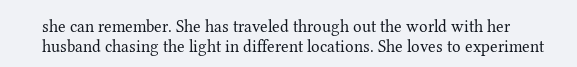she can remember. She has traveled through out the world with her husband chasing the light in different locations. She loves to experiment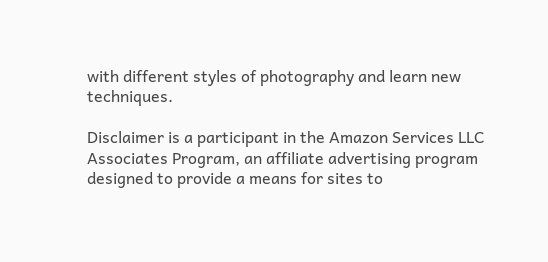with different styles of photography and learn new techniques.

Disclaimer is a participant in the Amazon Services LLC Associates Program, an affiliate advertising program designed to provide a means for sites to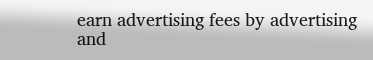earn advertising fees by advertising and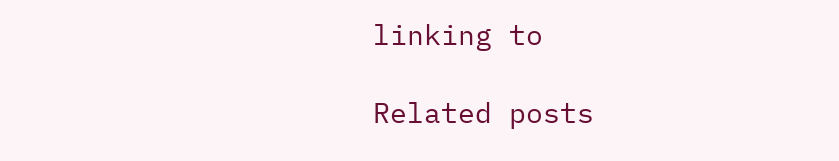linking to

Related posts